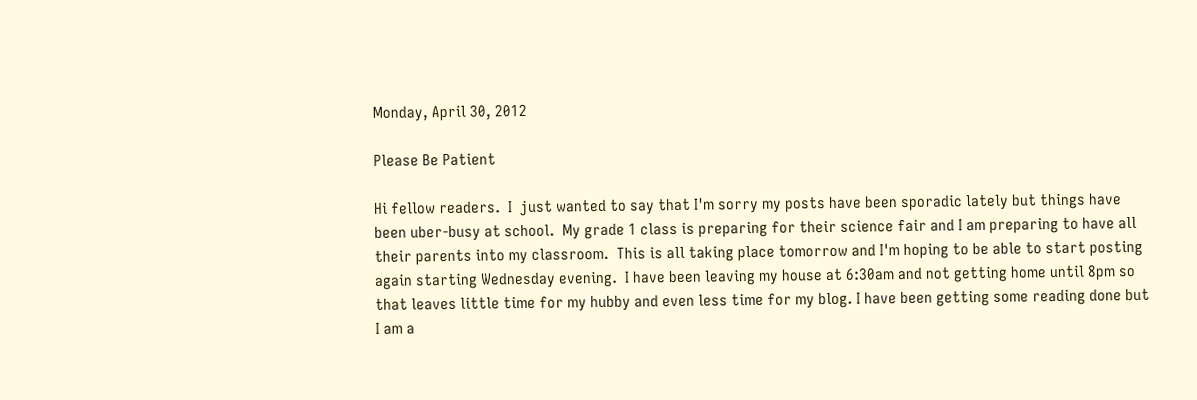Monday, April 30, 2012

Please Be Patient

Hi fellow readers.  I  just wanted to say that I'm sorry my posts have been sporadic lately but things have been uber-busy at school.  My grade 1 class is preparing for their science fair and I am preparing to have all their parents into my classroom.  This is all taking place tomorrow and I'm hoping to be able to start posting again starting Wednesday evening.  I have been leaving my house at 6:30am and not getting home until 8pm so that leaves little time for my hubby and even less time for my blog. I have been getting some reading done but I am a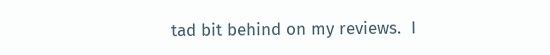tad bit behind on my reviews.  I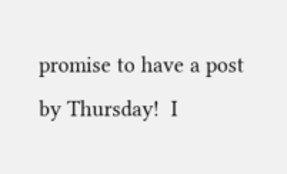promise to have a post by Thursday!  I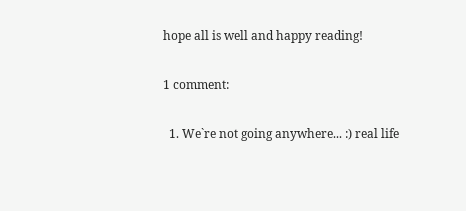hope all is well and happy reading!

1 comment:

  1. We`re not going anywhere... :) real life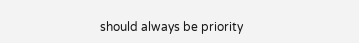should always be priority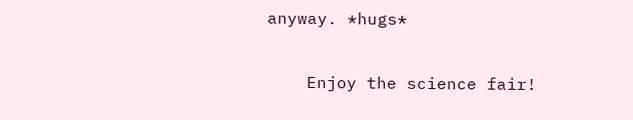anyway. *hugs*

    Enjoy the science fair!